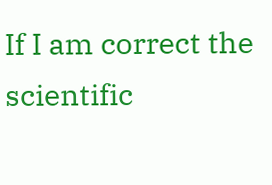If I am correct the scientific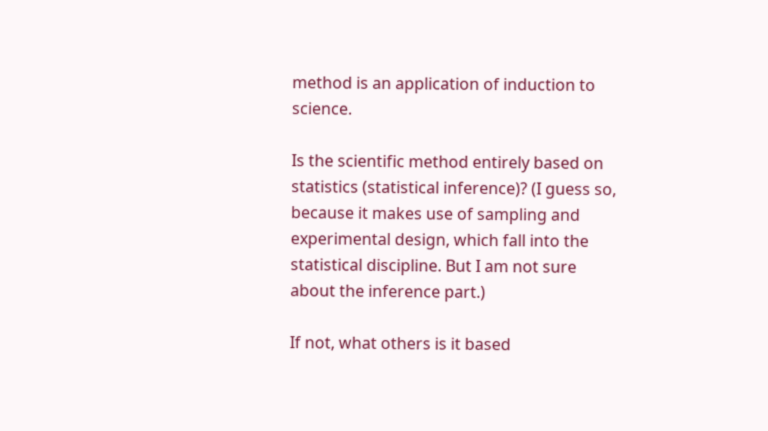method is an application of induction to science.

Is the scientific method entirely based on statistics (statistical inference)? (I guess so, because it makes use of sampling and experimental design, which fall into the statistical discipline. But I am not sure about the inference part.)

If not, what others is it based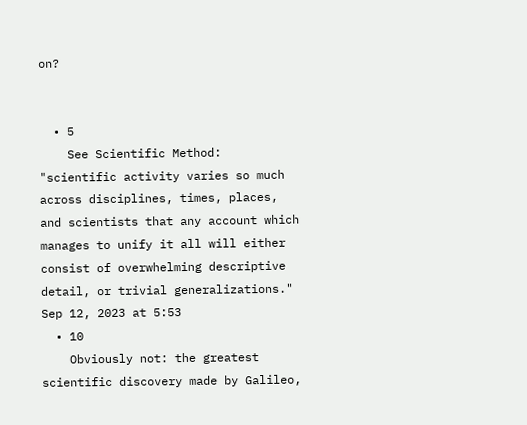on?


  • 5
    See Scientific Method: "scientific activity varies so much across disciplines, times, places, and scientists that any account which manages to unify it all will either consist of overwhelming descriptive detail, or trivial generalizations." Sep 12, 2023 at 5:53
  • 10
    Obviously not: the greatest scientific discovery made by Galileo,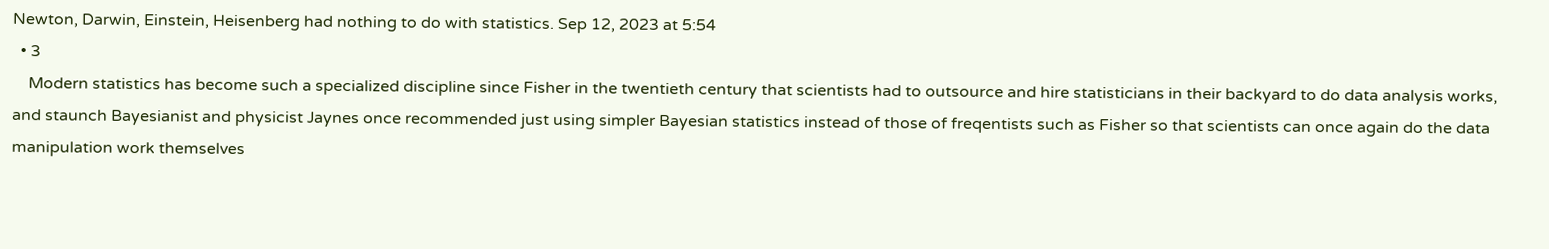Newton, Darwin, Einstein, Heisenberg had nothing to do with statistics. Sep 12, 2023 at 5:54
  • 3
    Modern statistics has become such a specialized discipline since Fisher in the twentieth century that scientists had to outsource and hire statisticians in their backyard to do data analysis works, and staunch Bayesianist and physicist Jaynes once recommended just using simpler Bayesian statistics instead of those of freqentists such as Fisher so that scientists can once again do the data manipulation work themselves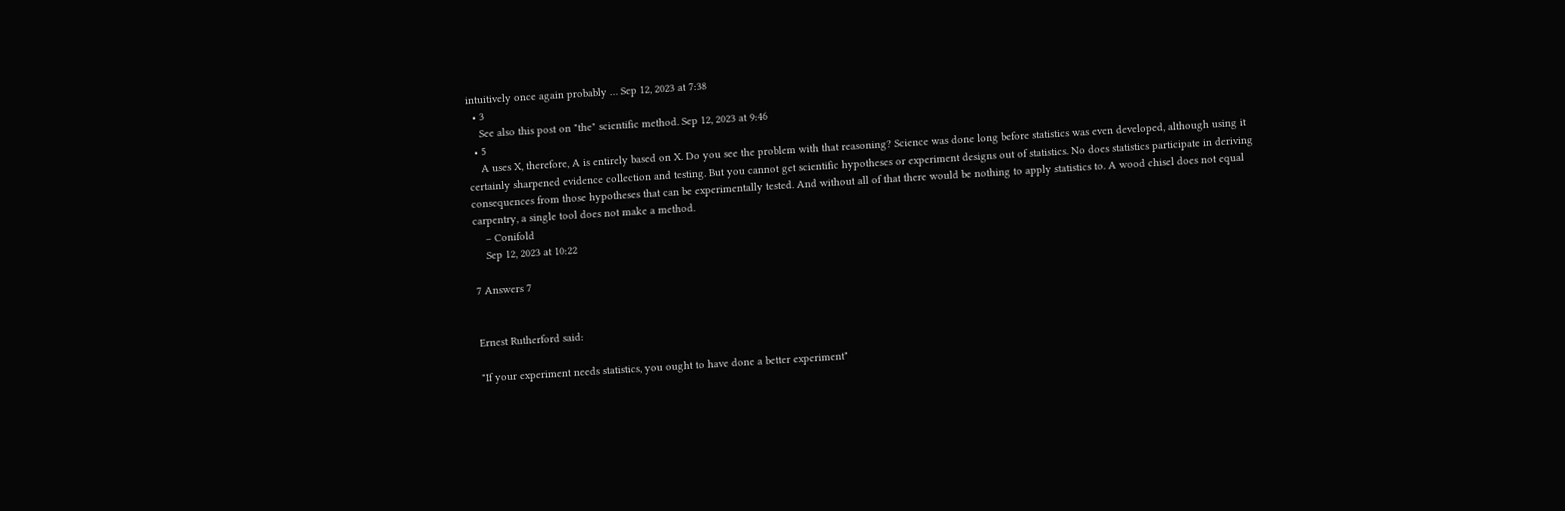intuitively once again probably … Sep 12, 2023 at 7:38
  • 3
    See also this post on "the" scientific method. Sep 12, 2023 at 9:46
  • 5
    A uses X, therefore, A is entirely based on X. Do you see the problem with that reasoning? Science was done long before statistics was even developed, although using it certainly sharpened evidence collection and testing. But you cannot get scientific hypotheses or experiment designs out of statistics. No does statistics participate in deriving consequences from those hypotheses that can be experimentally tested. And without all of that there would be nothing to apply statistics to. A wood chisel does not equal carpentry, a single tool does not make a method.
    – Conifold
    Sep 12, 2023 at 10:22

7 Answers 7


Ernest Rutherford said:

"If your experiment needs statistics, you ought to have done a better experiment"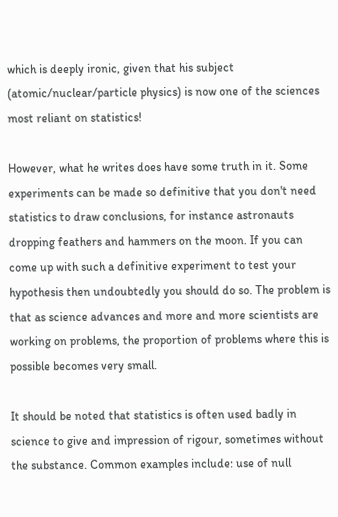which is deeply ironic, given that his subject (atomic/nuclear/particle physics) is now one of the sciences most reliant on statistics!

However, what he writes does have some truth in it. Some experiments can be made so definitive that you don't need statistics to draw conclusions, for instance astronauts dropping feathers and hammers on the moon. If you can come up with such a definitive experiment to test your hypothesis then undoubtedly you should do so. The problem is that as science advances and more and more scientists are working on problems, the proportion of problems where this is possible becomes very small.

It should be noted that statistics is often used badly in science to give and impression of rigour, sometimes without the substance. Common examples include: use of null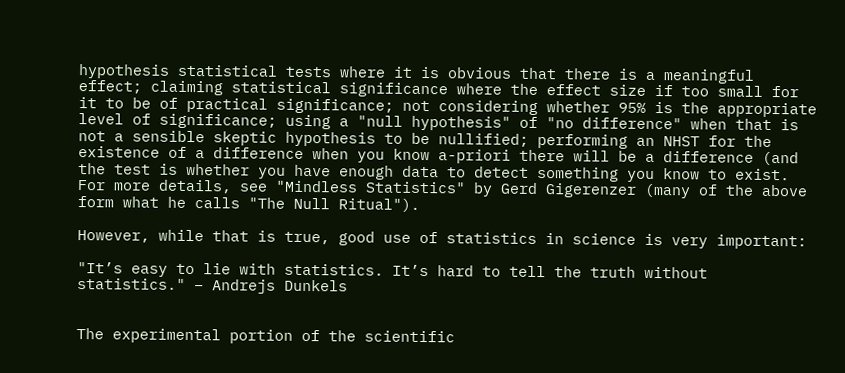hypothesis statistical tests where it is obvious that there is a meaningful effect; claiming statistical significance where the effect size if too small for it to be of practical significance; not considering whether 95% is the appropriate level of significance; using a "null hypothesis" of "no difference" when that is not a sensible skeptic hypothesis to be nullified; performing an NHST for the existence of a difference when you know a-priori there will be a difference (and the test is whether you have enough data to detect something you know to exist. For more details, see "Mindless Statistics" by Gerd Gigerenzer (many of the above form what he calls "The Null Ritual").

However, while that is true, good use of statistics in science is very important:

"It’s easy to lie with statistics. It’s hard to tell the truth without statistics." – Andrejs Dunkels


The experimental portion of the scientific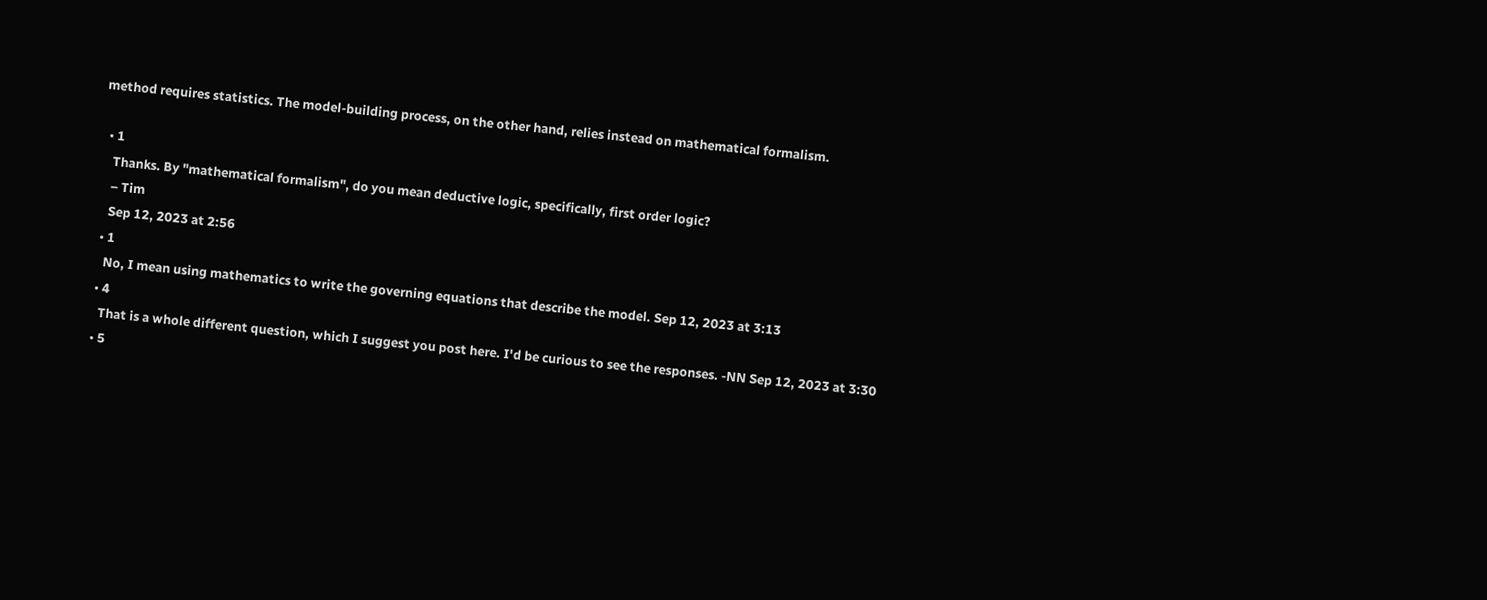method requires statistics. The model-building process, on the other hand, relies instead on mathematical formalism.

  • 1
    Thanks. By "mathematical formalism", do you mean deductive logic, specifically, first order logic?
    – Tim
    Sep 12, 2023 at 2:56
  • 1
    No, I mean using mathematics to write the governing equations that describe the model. Sep 12, 2023 at 3:13
  • 4
    That is a whole different question, which I suggest you post here. I'd be curious to see the responses. -NN Sep 12, 2023 at 3:30
  • 5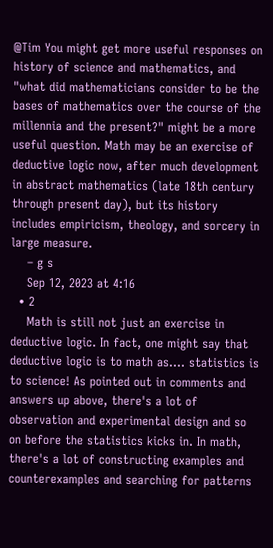@Tim You might get more useful responses on history of science and mathematics, and "what did mathematicians consider to be the bases of mathematics over the course of the millennia and the present?" might be a more useful question. Math may be an exercise of deductive logic now, after much development in abstract mathematics (late 18th century through present day), but its history includes empiricism, theology, and sorcery in large measure.
    – g s
    Sep 12, 2023 at 4:16
  • 2
    Math is still not just an exercise in deductive logic. In fact, one might say that deductive logic is to math as.... statistics is to science! As pointed out in comments and answers up above, there's a lot of observation and experimental design and so on before the statistics kicks in. In math, there's a lot of constructing examples and counterexamples and searching for patterns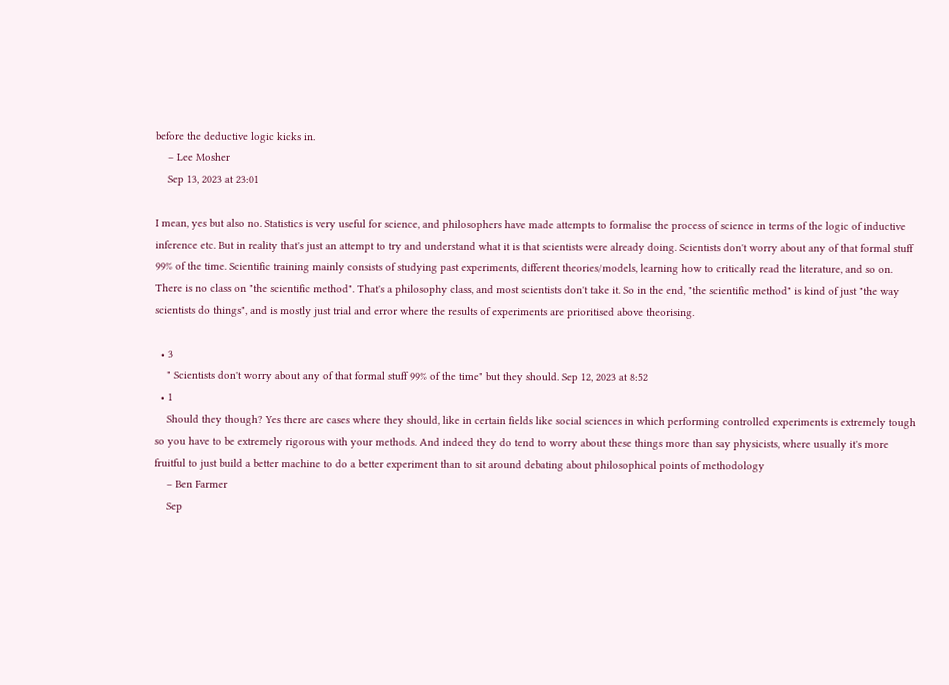before the deductive logic kicks in.
    – Lee Mosher
    Sep 13, 2023 at 23:01

I mean, yes but also no. Statistics is very useful for science, and philosophers have made attempts to formalise the process of science in terms of the logic of inductive inference etc. But in reality that's just an attempt to try and understand what it is that scientists were already doing. Scientists don't worry about any of that formal stuff 99% of the time. Scientific training mainly consists of studying past experiments, different theories/models, learning how to critically read the literature, and so on. There is no class on "the scientific method". That's a philosophy class, and most scientists don't take it. So in the end, "the scientific method" is kind of just "the way scientists do things", and is mostly just trial and error where the results of experiments are prioritised above theorising.

  • 3
    " Scientists don't worry about any of that formal stuff 99% of the time" but they should. Sep 12, 2023 at 8:52
  • 1
    Should they though? Yes there are cases where they should, like in certain fields like social sciences in which performing controlled experiments is extremely tough so you have to be extremely rigorous with your methods. And indeed they do tend to worry about these things more than say physicists, where usually it's more fruitful to just build a better machine to do a better experiment than to sit around debating about philosophical points of methodology
    – Ben Farmer
    Sep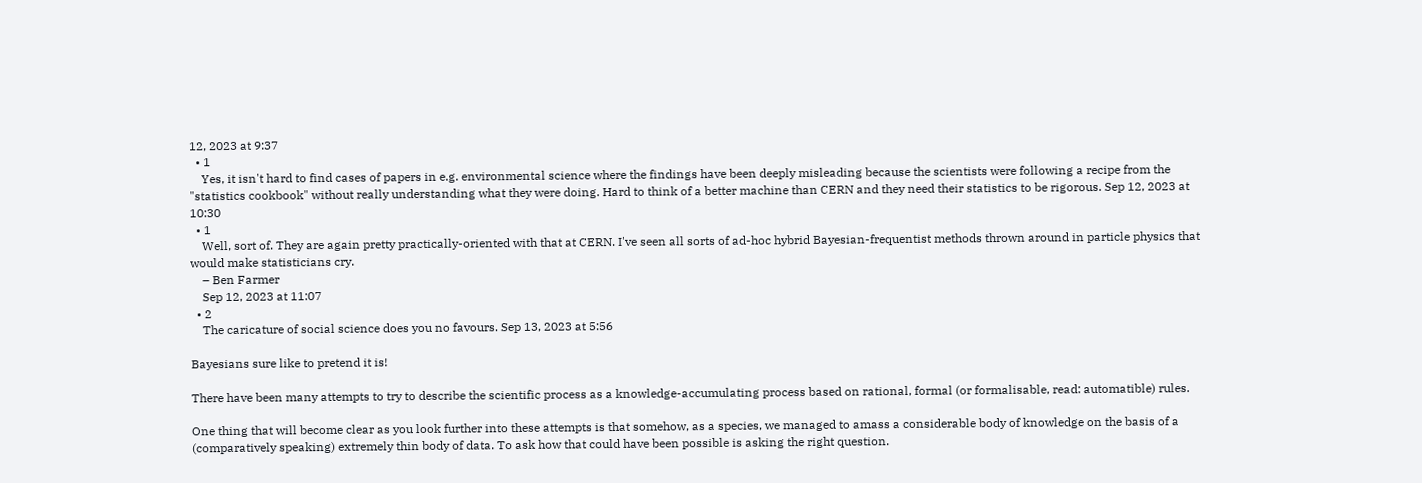12, 2023 at 9:37
  • 1
    Yes, it isn't hard to find cases of papers in e.g. environmental science where the findings have been deeply misleading because the scientists were following a recipe from the "statistics cookbook" without really understanding what they were doing. Hard to think of a better machine than CERN and they need their statistics to be rigorous. Sep 12, 2023 at 10:30
  • 1
    Well, sort of. They are again pretty practically-oriented with that at CERN. I've seen all sorts of ad-hoc hybrid Bayesian-frequentist methods thrown around in particle physics that would make statisticians cry.
    – Ben Farmer
    Sep 12, 2023 at 11:07
  • 2
    The caricature of social science does you no favours. Sep 13, 2023 at 5:56

Bayesians sure like to pretend it is!

There have been many attempts to try to describe the scientific process as a knowledge-accumulating process based on rational, formal (or formalisable, read: automatible) rules.

One thing that will become clear as you look further into these attempts is that somehow, as a species, we managed to amass a considerable body of knowledge on the basis of a (comparatively speaking) extremely thin body of data. To ask how that could have been possible is asking the right question.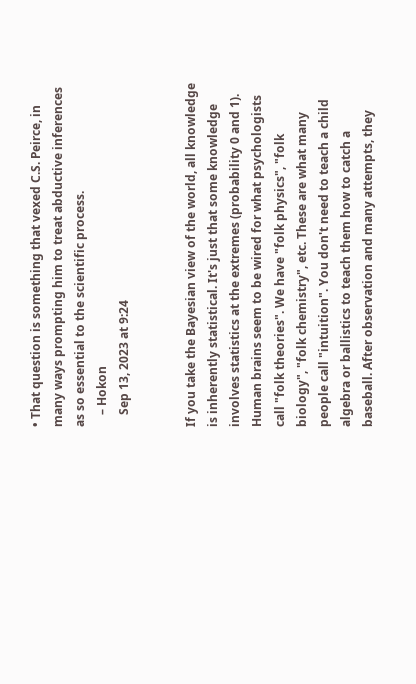• That question is something that vexed C.S. Peirce, in many ways prompting him to treat abductive inferences as so essential to the scientific process.
    – Hokon
    Sep 13, 2023 at 9:24


If you take the Bayesian view of the world, all knowledge is inherently statistical. It's just that some knowledge involves statistics at the extremes (probability 0 and 1). Human brains seem to be wired for what psychologists call "folk theories". We have "folk physics", "folk biology", "folk chemistry", etc. These are what many people call "intuition". You don't need to teach a child algebra or ballistics to teach them how to catch a baseball. After observation and many attempts, they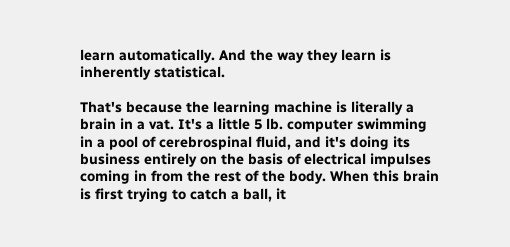learn automatically. And the way they learn is inherently statistical.

That's because the learning machine is literally a brain in a vat. It's a little 5 lb. computer swimming in a pool of cerebrospinal fluid, and it's doing its business entirely on the basis of electrical impulses coming in from the rest of the body. When this brain is first trying to catch a ball, it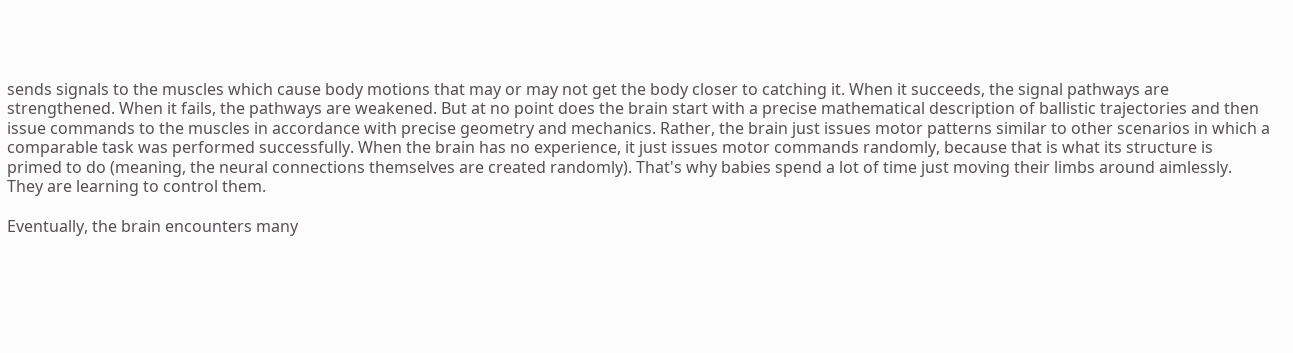sends signals to the muscles which cause body motions that may or may not get the body closer to catching it. When it succeeds, the signal pathways are strengthened. When it fails, the pathways are weakened. But at no point does the brain start with a precise mathematical description of ballistic trajectories and then issue commands to the muscles in accordance with precise geometry and mechanics. Rather, the brain just issues motor patterns similar to other scenarios in which a comparable task was performed successfully. When the brain has no experience, it just issues motor commands randomly, because that is what its structure is primed to do (meaning, the neural connections themselves are created randomly). That's why babies spend a lot of time just moving their limbs around aimlessly. They are learning to control them.

Eventually, the brain encounters many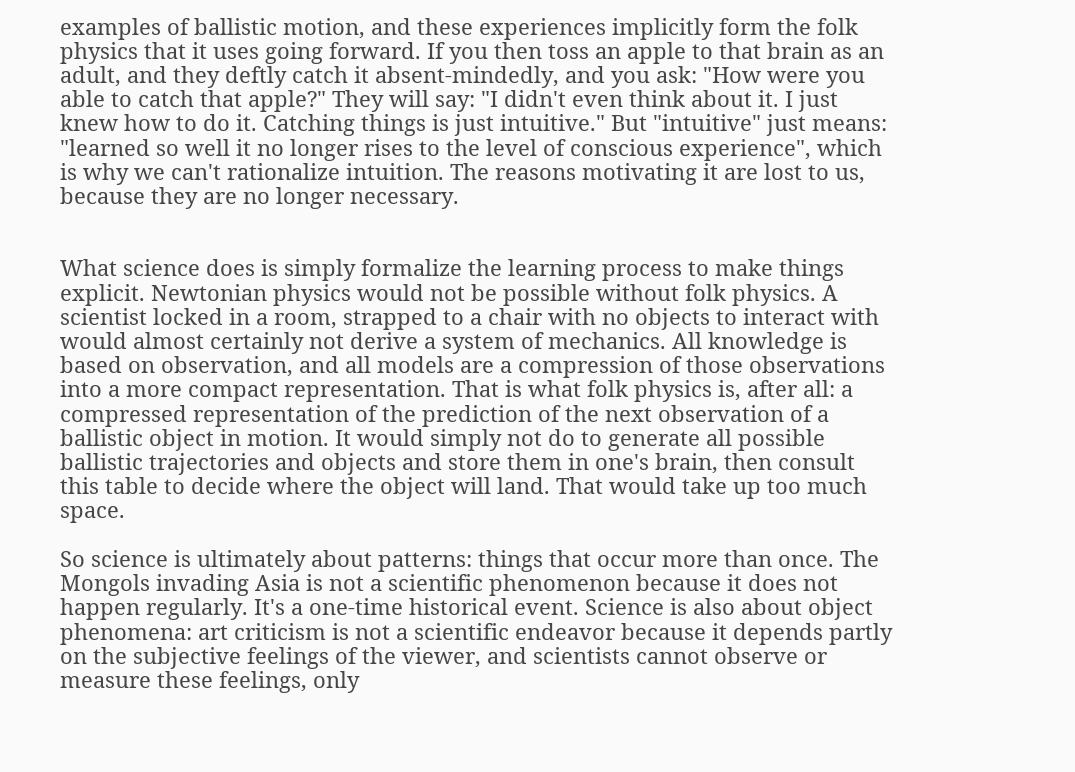examples of ballistic motion, and these experiences implicitly form the folk physics that it uses going forward. If you then toss an apple to that brain as an adult, and they deftly catch it absent-mindedly, and you ask: "How were you able to catch that apple?" They will say: "I didn't even think about it. I just knew how to do it. Catching things is just intuitive." But "intuitive" just means: "learned so well it no longer rises to the level of conscious experience", which is why we can't rationalize intuition. The reasons motivating it are lost to us, because they are no longer necessary.


What science does is simply formalize the learning process to make things explicit. Newtonian physics would not be possible without folk physics. A scientist locked in a room, strapped to a chair with no objects to interact with would almost certainly not derive a system of mechanics. All knowledge is based on observation, and all models are a compression of those observations into a more compact representation. That is what folk physics is, after all: a compressed representation of the prediction of the next observation of a ballistic object in motion. It would simply not do to generate all possible ballistic trajectories and objects and store them in one's brain, then consult this table to decide where the object will land. That would take up too much space.

So science is ultimately about patterns: things that occur more than once. The Mongols invading Asia is not a scientific phenomenon because it does not happen regularly. It's a one-time historical event. Science is also about object phenomena: art criticism is not a scientific endeavor because it depends partly on the subjective feelings of the viewer, and scientists cannot observe or measure these feelings, only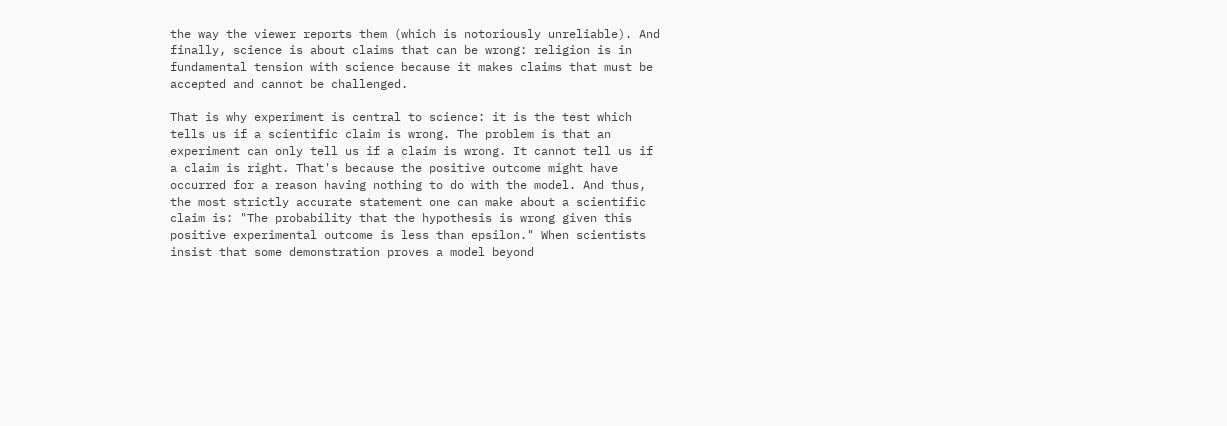the way the viewer reports them (which is notoriously unreliable). And finally, science is about claims that can be wrong: religion is in fundamental tension with science because it makes claims that must be accepted and cannot be challenged.

That is why experiment is central to science: it is the test which tells us if a scientific claim is wrong. The problem is that an experiment can only tell us if a claim is wrong. It cannot tell us if a claim is right. That's because the positive outcome might have occurred for a reason having nothing to do with the model. And thus, the most strictly accurate statement one can make about a scientific claim is: "The probability that the hypothesis is wrong given this positive experimental outcome is less than epsilon." When scientists insist that some demonstration proves a model beyond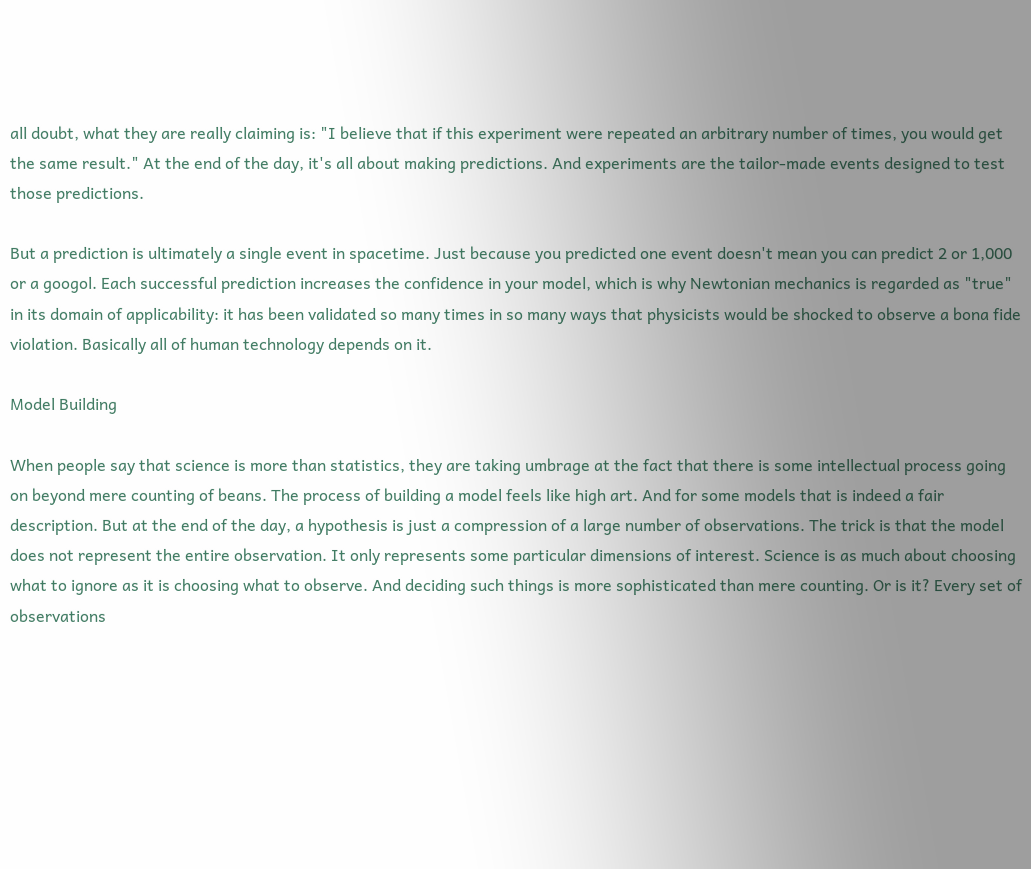all doubt, what they are really claiming is: "I believe that if this experiment were repeated an arbitrary number of times, you would get the same result." At the end of the day, it's all about making predictions. And experiments are the tailor-made events designed to test those predictions.

But a prediction is ultimately a single event in spacetime. Just because you predicted one event doesn't mean you can predict 2 or 1,000 or a googol. Each successful prediction increases the confidence in your model, which is why Newtonian mechanics is regarded as "true" in its domain of applicability: it has been validated so many times in so many ways that physicists would be shocked to observe a bona fide violation. Basically all of human technology depends on it.

Model Building

When people say that science is more than statistics, they are taking umbrage at the fact that there is some intellectual process going on beyond mere counting of beans. The process of building a model feels like high art. And for some models that is indeed a fair description. But at the end of the day, a hypothesis is just a compression of a large number of observations. The trick is that the model does not represent the entire observation. It only represents some particular dimensions of interest. Science is as much about choosing what to ignore as it is choosing what to observe. And deciding such things is more sophisticated than mere counting. Or is it? Every set of observations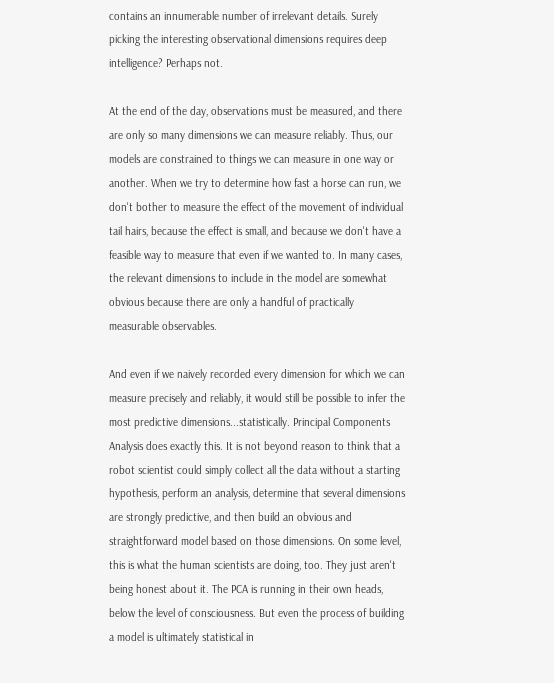contains an innumerable number of irrelevant details. Surely picking the interesting observational dimensions requires deep intelligence? Perhaps not.

At the end of the day, observations must be measured, and there are only so many dimensions we can measure reliably. Thus, our models are constrained to things we can measure in one way or another. When we try to determine how fast a horse can run, we don't bother to measure the effect of the movement of individual tail hairs, because the effect is small, and because we don't have a feasible way to measure that even if we wanted to. In many cases, the relevant dimensions to include in the model are somewhat obvious because there are only a handful of practically measurable observables.

And even if we naively recorded every dimension for which we can measure precisely and reliably, it would still be possible to infer the most predictive dimensions...statistically. Principal Components Analysis does exactly this. It is not beyond reason to think that a robot scientist could simply collect all the data without a starting hypothesis, perform an analysis, determine that several dimensions are strongly predictive, and then build an obvious and straightforward model based on those dimensions. On some level, this is what the human scientists are doing, too. They just aren't being honest about it. The PCA is running in their own heads, below the level of consciousness. But even the process of building a model is ultimately statistical in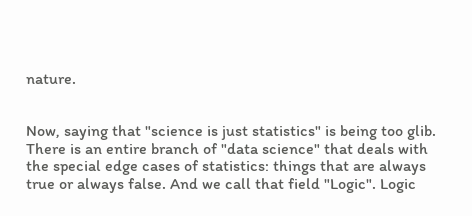nature.


Now, saying that "science is just statistics" is being too glib. There is an entire branch of "data science" that deals with the special edge cases of statistics: things that are always true or always false. And we call that field "Logic". Logic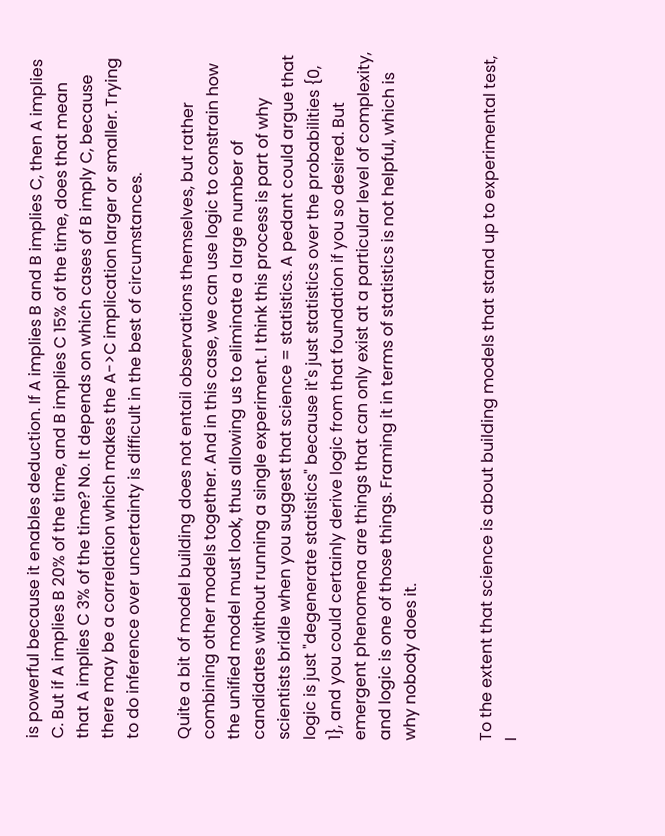is powerful because it enables deduction. If A implies B and B implies C, then A implies C. But if A implies B 20% of the time, and B implies C 15% of the time, does that mean that A implies C 3% of the time? No. It depends on which cases of B imply C, because there may be a correlation which makes the A->C implication larger or smaller. Trying to do inference over uncertainty is difficult in the best of circumstances.

Quite a bit of model building does not entail observations themselves, but rather combining other models together. And in this case, we can use logic to constrain how the unified model must look, thus allowing us to eliminate a large number of candidates without running a single experiment. I think this process is part of why scientists bridle when you suggest that science = statistics. A pedant could argue that logic is just "degenerate statistics" because it's just statistics over the probabilities {0, 1}, and you could certainly derive logic from that foundation if you so desired. But emergent phenomena are things that can only exist at a particular level of complexity, and logic is one of those things. Framing it in terms of statistics is not helpful, which is why nobody does it.


To the extent that science is about building models that stand up to experimental test, I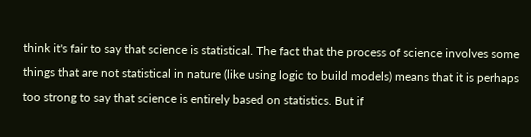think it's fair to say that science is statistical. The fact that the process of science involves some things that are not statistical in nature (like using logic to build models) means that it is perhaps too strong to say that science is entirely based on statistics. But if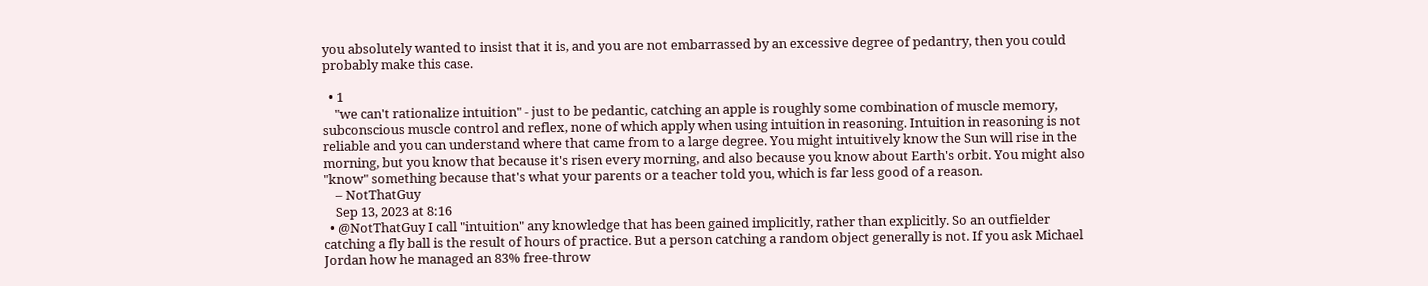you absolutely wanted to insist that it is, and you are not embarrassed by an excessive degree of pedantry, then you could probably make this case.

  • 1
    "we can't rationalize intuition" - just to be pedantic, catching an apple is roughly some combination of muscle memory, subconscious muscle control and reflex, none of which apply when using intuition in reasoning. Intuition in reasoning is not reliable and you can understand where that came from to a large degree. You might intuitively know the Sun will rise in the morning, but you know that because it's risen every morning, and also because you know about Earth's orbit. You might also "know" something because that's what your parents or a teacher told you, which is far less good of a reason.
    – NotThatGuy
    Sep 13, 2023 at 8:16
  • @NotThatGuy I call "intuition" any knowledge that has been gained implicitly, rather than explicitly. So an outfielder catching a fly ball is the result of hours of practice. But a person catching a random object generally is not. If you ask Michael Jordan how he managed an 83% free-throw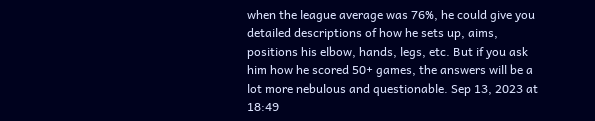when the league average was 76%, he could give you detailed descriptions of how he sets up, aims, positions his elbow, hands, legs, etc. But if you ask him how he scored 50+ games, the answers will be a lot more nebulous and questionable. Sep 13, 2023 at 18:49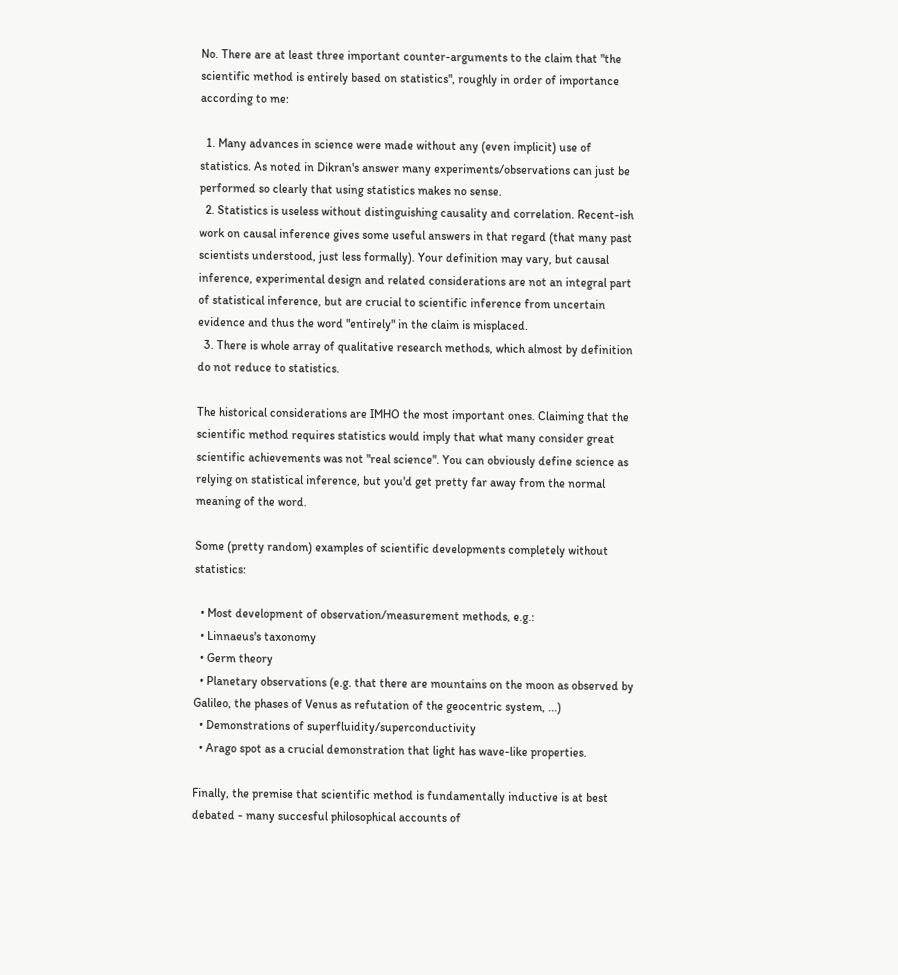No. There are at least three important counter-arguments to the claim that "the scientific method is entirely based on statistics", roughly in order of importance according to me:

  1. Many advances in science were made without any (even implicit) use of statistics. As noted in Dikran's answer many experiments/observations can just be performed so clearly that using statistics makes no sense.
  2. Statistics is useless without distinguishing causality and correlation. Recent-ish work on causal inference gives some useful answers in that regard (that many past scientists understood, just less formally). Your definition may vary, but causal inference, experimental design and related considerations are not an integral part of statistical inference, but are crucial to scientific inference from uncertain evidence and thus the word "entirely" in the claim is misplaced.
  3. There is whole array of qualitative research methods, which almost by definition do not reduce to statistics.

The historical considerations are IMHO the most important ones. Claiming that the scientific method requires statistics would imply that what many consider great scientific achievements was not "real science". You can obviously define science as relying on statistical inference, but you'd get pretty far away from the normal meaning of the word.

Some (pretty random) examples of scientific developments completely without statistics:

  • Most development of observation/measurement methods, e.g.:
  • Linnaeus's taxonomy
  • Germ theory
  • Planetary observations (e.g. that there are mountains on the moon as observed by Galileo, the phases of Venus as refutation of the geocentric system, ...)
  • Demonstrations of superfluidity/superconductivity
  • Arago spot as a crucial demonstration that light has wave-like properties.

Finally, the premise that scientific method is fundamentally inductive is at best debated - many succesful philosophical accounts of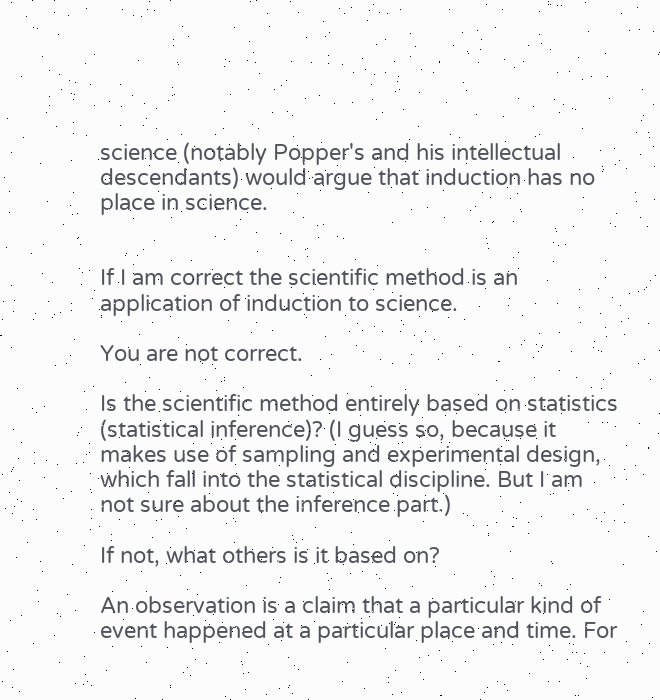science (notably Popper's and his intellectual descendants) would argue that induction has no place in science.


If I am correct the scientific method is an application of induction to science.

You are not correct.

Is the scientific method entirely based on statistics (statistical inference)? (I guess so, because it makes use of sampling and experimental design, which fall into the statistical discipline. But I am not sure about the inference part.)

If not, what others is it based on?

An observation is a claim that a particular kind of event happened at a particular place and time. For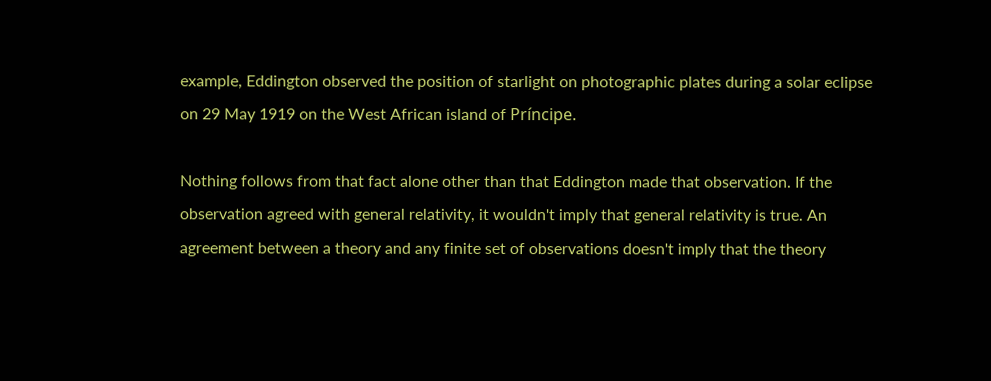example, Eddington observed the position of starlight on photographic plates during a solar eclipse on 29 May 1919 on the West African island of Príncipe.

Nothing follows from that fact alone other than that Eddington made that observation. If the observation agreed with general relativity, it wouldn't imply that general relativity is true. An agreement between a theory and any finite set of observations doesn't imply that the theory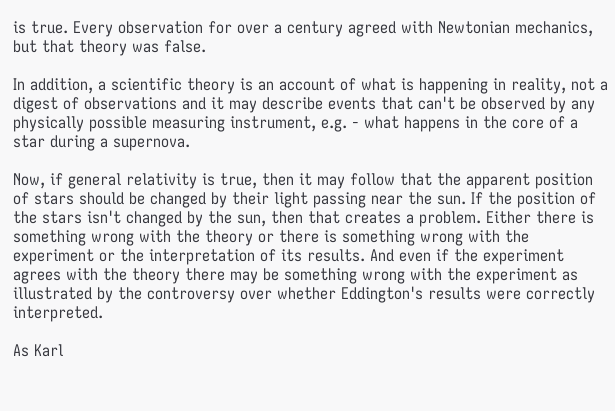is true. Every observation for over a century agreed with Newtonian mechanics, but that theory was false.

In addition, a scientific theory is an account of what is happening in reality, not a digest of observations and it may describe events that can't be observed by any physically possible measuring instrument, e.g. - what happens in the core of a star during a supernova.

Now, if general relativity is true, then it may follow that the apparent position of stars should be changed by their light passing near the sun. If the position of the stars isn't changed by the sun, then that creates a problem. Either there is something wrong with the theory or there is something wrong with the experiment or the interpretation of its results. And even if the experiment agrees with the theory there may be something wrong with the experiment as illustrated by the controversy over whether Eddington's results were correctly interpreted.

As Karl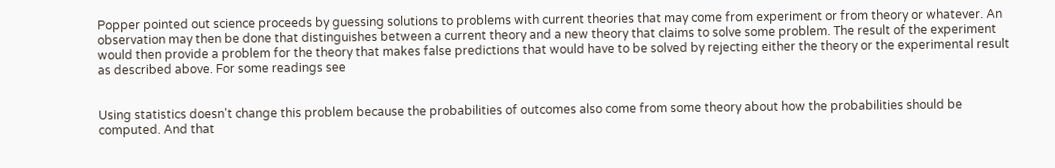Popper pointed out science proceeds by guessing solutions to problems with current theories that may come from experiment or from theory or whatever. An observation may then be done that distinguishes between a current theory and a new theory that claims to solve some problem. The result of the experiment would then provide a problem for the theory that makes false predictions that would have to be solved by rejecting either the theory or the experimental result as described above. For some readings see


Using statistics doesn't change this problem because the probabilities of outcomes also come from some theory about how the probabilities should be computed. And that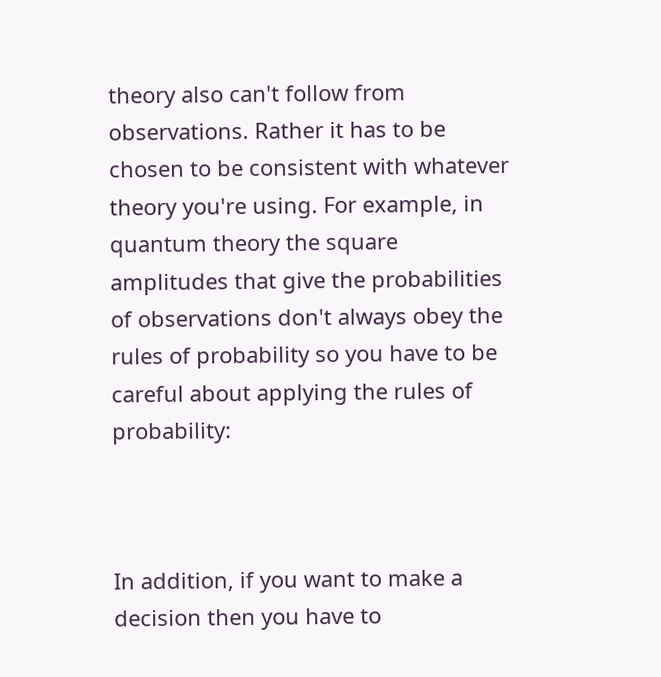theory also can't follow from observations. Rather it has to be chosen to be consistent with whatever theory you're using. For example, in quantum theory the square amplitudes that give the probabilities of observations don't always obey the rules of probability so you have to be careful about applying the rules of probability:



In addition, if you want to make a decision then you have to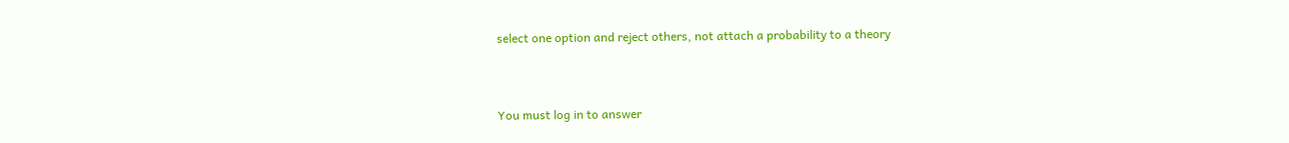select one option and reject others, not attach a probability to a theory


You must log in to answer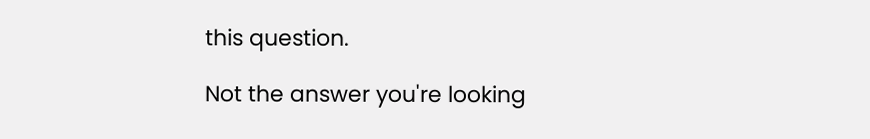this question.

Not the answer you're looking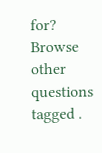for? Browse other questions tagged .